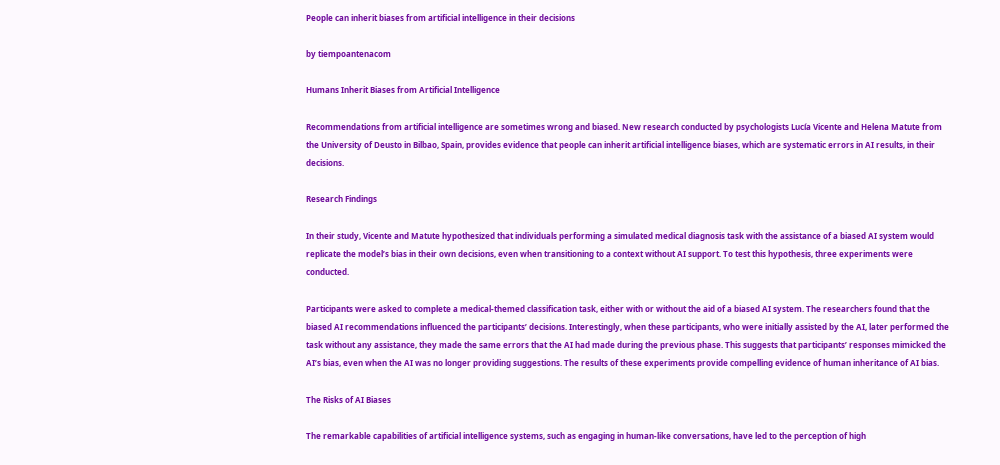People can inherit biases from artificial intelligence in their decisions

by tiempoantenacom

Humans Inherit Biases from Artificial Intelligence

Recommendations from artificial intelligence are sometimes wrong and biased. New research conducted by psychologists Lucía Vicente and Helena Matute from the University of Deusto in Bilbao, Spain, provides evidence that people can inherit artificial intelligence biases, which are systematic errors in AI results, in their decisions.

Research Findings

In their study, Vicente and Matute hypothesized that individuals performing a simulated medical diagnosis task with the assistance of a biased AI system would replicate the model’s bias in their own decisions, even when transitioning to a context without AI support. To test this hypothesis, three experiments were conducted.

Participants were asked to complete a medical-themed classification task, either with or without the aid of a biased AI system. The researchers found that the biased AI recommendations influenced the participants’ decisions. Interestingly, when these participants, who were initially assisted by the AI, later performed the task without any assistance, they made the same errors that the AI had made during the previous phase. This suggests that participants’ responses mimicked the AI’s bias, even when the AI was no longer providing suggestions. The results of these experiments provide compelling evidence of human inheritance of AI bias.

The Risks of AI Biases

The remarkable capabilities of artificial intelligence systems, such as engaging in human-like conversations, have led to the perception of high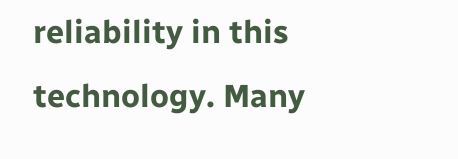reliability in this technology. Many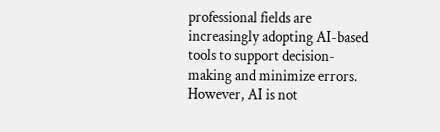professional fields are increasingly adopting AI-based tools to support decision-making and minimize errors. However, AI is not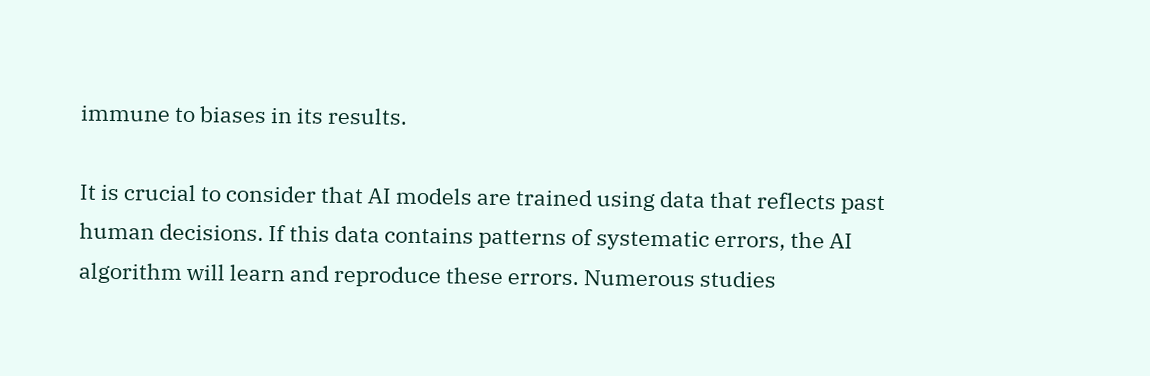immune to biases in its results.

It is crucial to consider that AI models are trained using data that reflects past human decisions. If this data contains patterns of systematic errors, the AI algorithm will learn and reproduce these errors. Numerous studies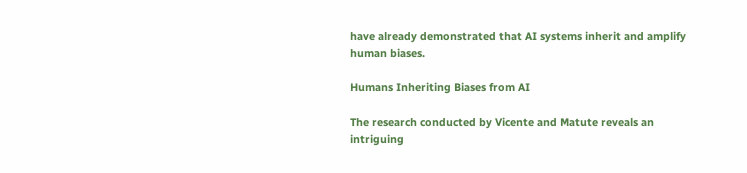have already demonstrated that AI systems inherit and amplify human biases.

Humans Inheriting Biases from AI

The research conducted by Vicente and Matute reveals an intriguing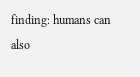finding: humans can also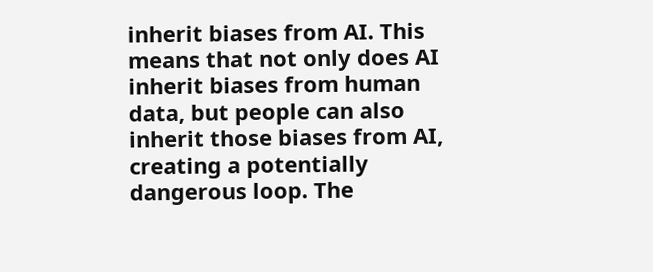inherit biases from AI. This means that not only does AI inherit biases from human data, but people can also inherit those biases from AI, creating a potentially dangerous loop. The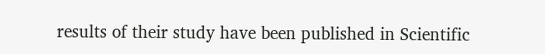results of their study have been published in Scientific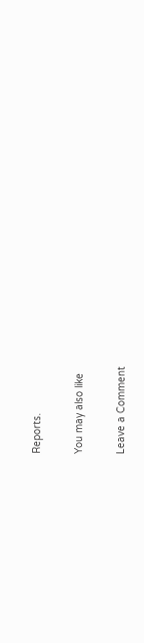Reports.

You may also like

Leave a Comment